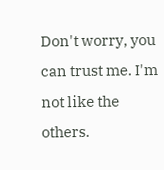Don't worry, you can trust me. I'm not like the others.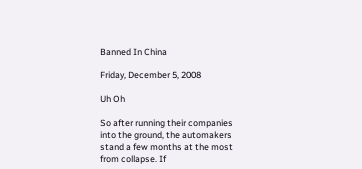Banned In China

Friday, December 5, 2008

Uh Oh

So after running their companies into the ground, the automakers stand a few months at the most from collapse. If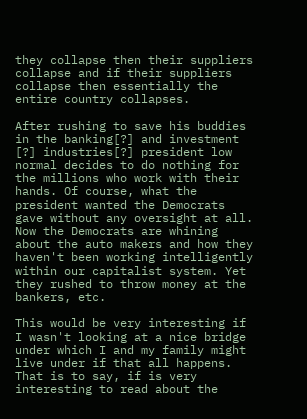they collapse then their suppliers collapse and if their suppliers collapse then essentially the entire country collapses.

After rushing to save his buddies in the banking[?] and investment [?] industries[?] president low normal decides to do nothing for the millions who work with their hands. Of course, what the president wanted the Democrats gave without any oversight at all. Now the Democrats are whining about the auto makers and how they haven't been working intelligently within our capitalist system. Yet they rushed to throw money at the bankers, etc.

This would be very interesting if I wasn't looking at a nice bridge under which I and my family might live under if that all happens. That is to say, if is very interesting to read about the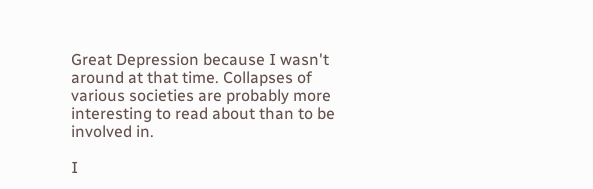Great Depression because I wasn't around at that time. Collapses of various societies are probably more interesting to read about than to be involved in.

I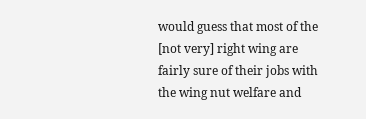would guess that most of the [not very] right wing are fairly sure of their jobs with the wing nut welfare and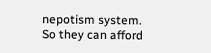nepotism system. So they can afford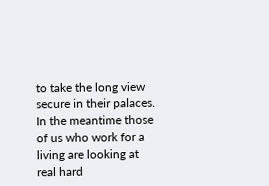to take the long view secure in their palaces. In the meantime those of us who work for a living are looking at real hard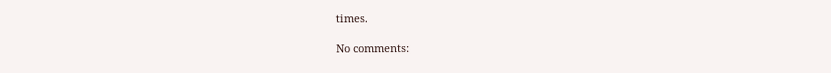times.

No comments: